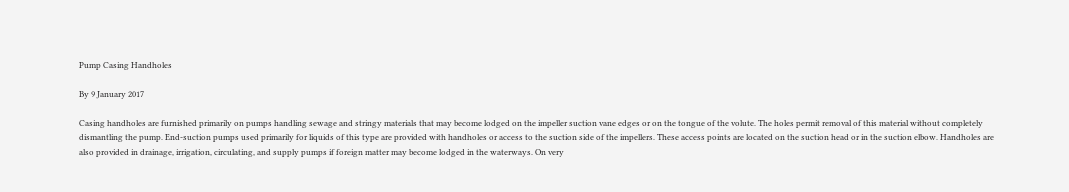Pump Casing Handholes

By 9 January 2017

Casing handholes are furnished primarily on pumps handling sewage and stringy materials that may become lodged on the impeller suction vane edges or on the tongue of the volute. The holes permit removal of this material without completely dismantling the pump. End-suction pumps used primarily for liquids of this type are provided with handholes or access to the suction side of the impellers. These access points are located on the suction head or in the suction elbow. Handholes are also provided in drainage, irrigation, circulating, and supply pumps if foreign matter may become lodged in the waterways. On very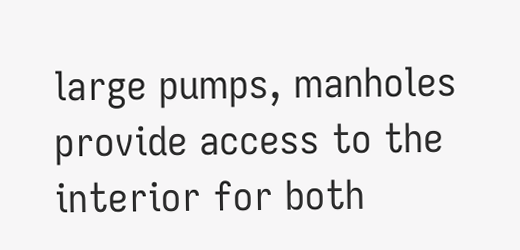large pumps, manholes provide access to the interior for both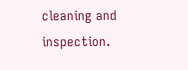cleaning and inspection.